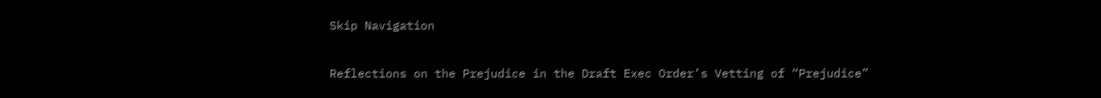Skip Navigation

Reflections on the Prejudice in the Draft Exec Order’s Vetting of “Prejudice”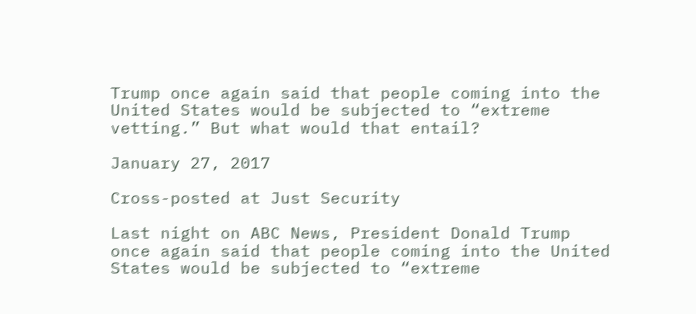Trump once again said that people coming into the United States would be subjected to “extreme vetting.” But what would that entail?

January 27, 2017

Cross-posted at Just Security

Last night on ABC News, President Donald Trump once again said that people coming into the United States would be subjected to “extreme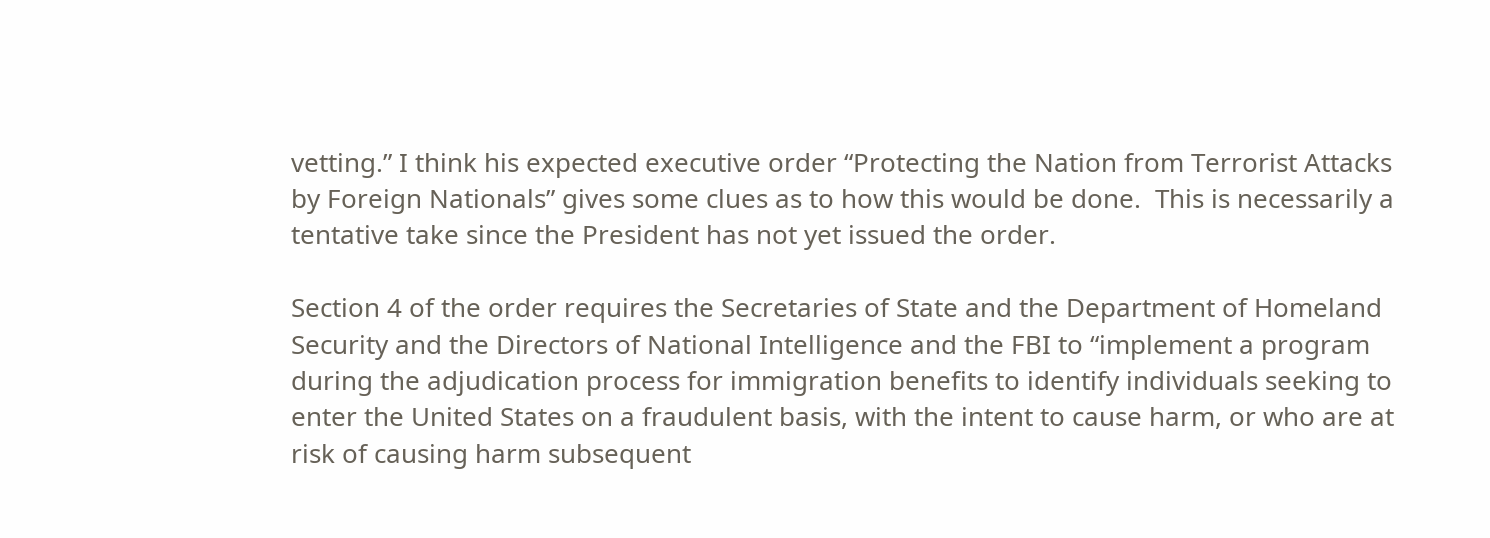vetting.” I think his expected executive order “Protecting the Nation from Terrorist Attacks by Foreign Nationals” gives some clues as to how this would be done.  This is necessarily a tentative take since the President has not yet issued the order.

Section 4 of the order requires the Secretaries of State and the Department of Homeland Security and the Directors of National Intelligence and the FBI to “implement a program during the adjudication process for immigration benefits to identify individuals seeking to enter the United States on a fraudulent basis, with the intent to cause harm, or who are at risk of causing harm subsequent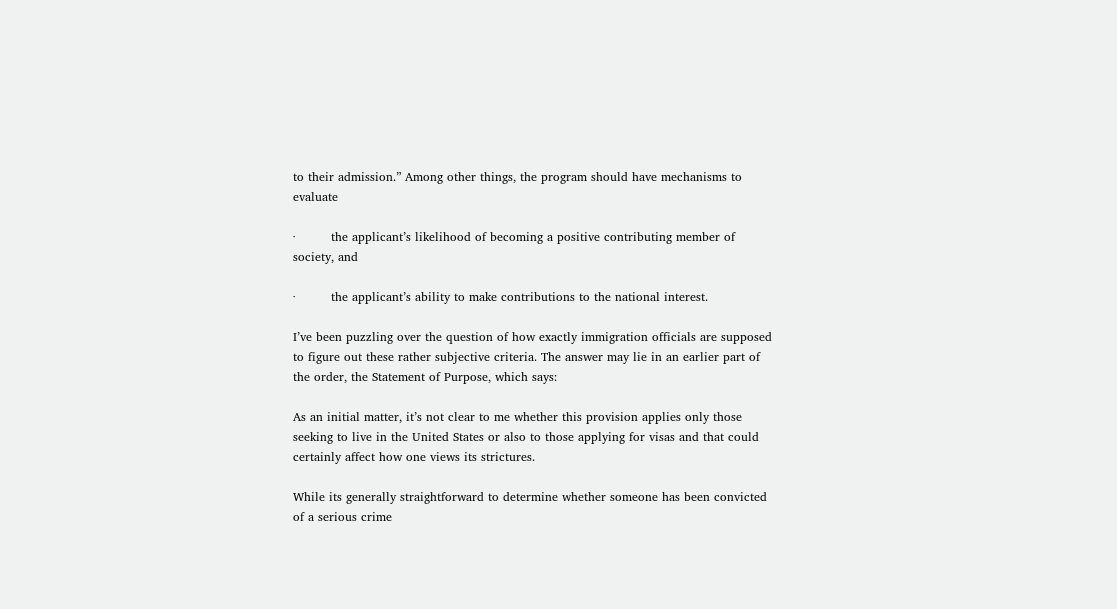to their admission.” Among other things, the program should have mechanisms to evaluate

·         the applicant’s likelihood of becoming a positive contributing member of society, and

·         the applicant’s ability to make contributions to the national interest.

I’ve been puzzling over the question of how exactly immigration officials are supposed to figure out these rather subjective criteria. The answer may lie in an earlier part of the order, the Statement of Purpose, which says:

As an initial matter, it’s not clear to me whether this provision applies only those seeking to live in the United States or also to those applying for visas and that could certainly affect how one views its strictures.

While its generally straightforward to determine whether someone has been convicted of a serious crime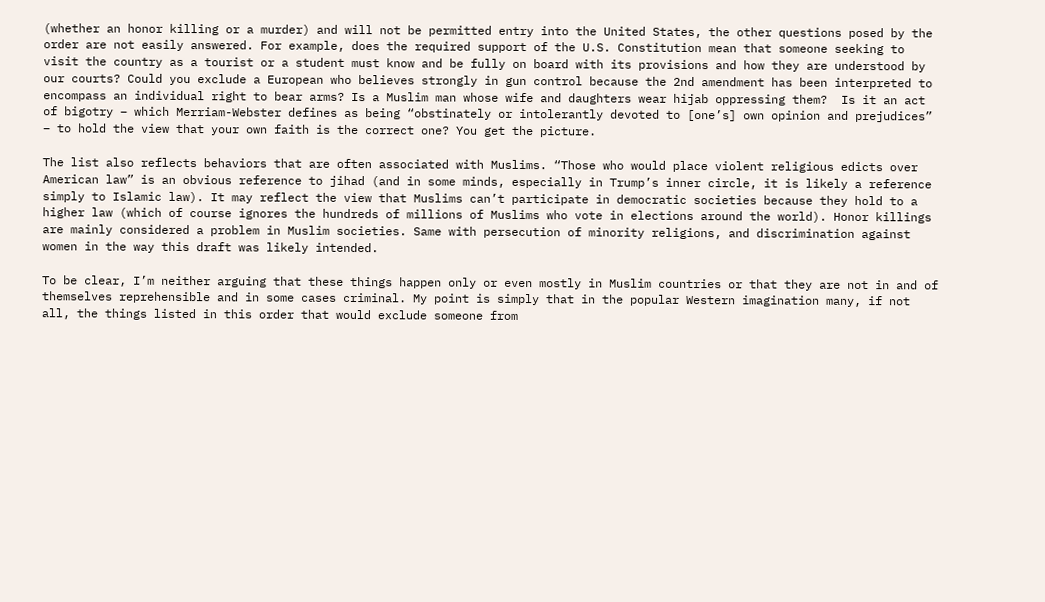(whether an honor killing or a murder) and will not be permitted entry into the United States, the other questions posed by the order are not easily answered. For example, does the required support of the U.S. Constitution mean that someone seeking to visit the country as a tourist or a student must know and be fully on board with its provisions and how they are understood by our courts? Could you exclude a European who believes strongly in gun control because the 2nd amendment has been interpreted to encompass an individual right to bear arms? Is a Muslim man whose wife and daughters wear hijab oppressing them?  Is it an act of bigotry – which Merriam-Webster defines as being “obstinately or intolerantly devoted to [one’s] own opinion and prejudices” – to hold the view that your own faith is the correct one? You get the picture.

The list also reflects behaviors that are often associated with Muslims. “Those who would place violent religious edicts over American law” is an obvious reference to jihad (and in some minds, especially in Trump’s inner circle, it is likely a reference simply to Islamic law). It may reflect the view that Muslims can’t participate in democratic societies because they hold to a higher law (which of course ignores the hundreds of millions of Muslims who vote in elections around the world). Honor killings are mainly considered a problem in Muslim societies. Same with persecution of minority religions, and discrimination against women in the way this draft was likely intended.

To be clear, I’m neither arguing that these things happen only or even mostly in Muslim countries or that they are not in and of themselves reprehensible and in some cases criminal. My point is simply that in the popular Western imagination many, if not all, the things listed in this order that would exclude someone from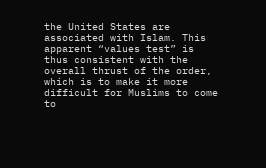the United States are associated with Islam. This apparent “values test” is thus consistent with the overall thrust of the order, which is to make it more difficult for Muslims to come to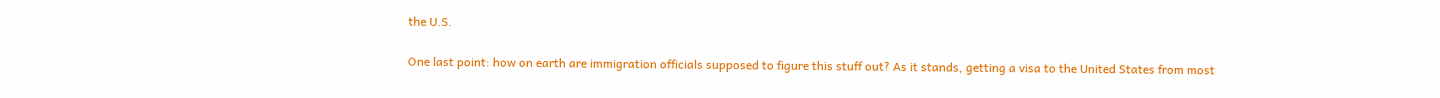the U.S.

One last point: how on earth are immigration officials supposed to figure this stuff out? As it stands, getting a visa to the United States from most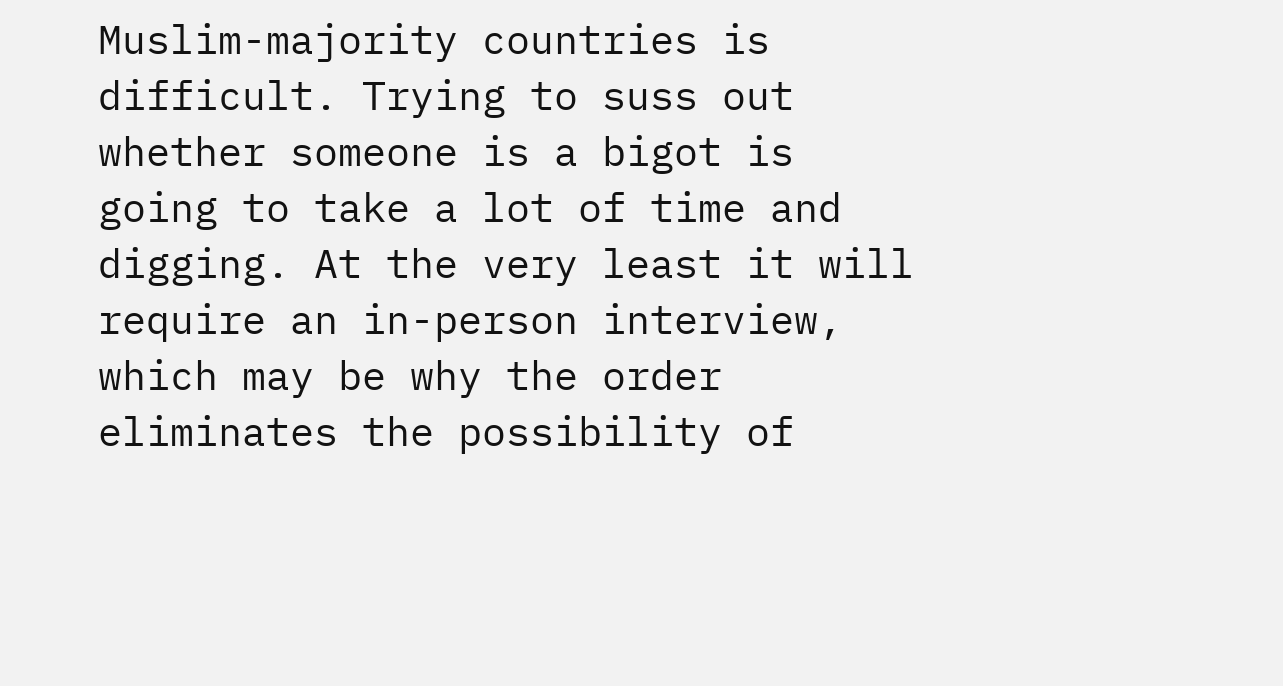Muslim-majority countries is difficult. Trying to suss out whether someone is a bigot is going to take a lot of time and digging. At the very least it will require an in-person interview, which may be why the order eliminates the possibility of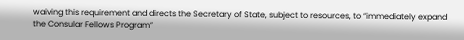waiving this requirement and directs the Secretary of State, subject to resources, to “immediately expand the Consular Fellows Program”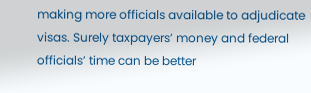making more officials available to adjudicate visas. Surely taxpayers’ money and federal officials’ time can be better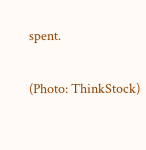spent.

(Photo: ThinkStock)